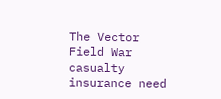The Vector Field War casualty insurance need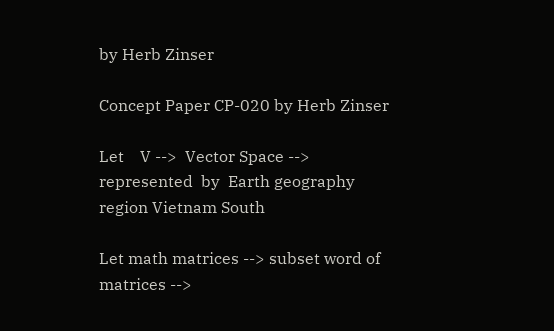by Herb Zinser

Concept Paper CP-020 by Herb Zinser

Let    V -->  Vector Space --> represented  by  Earth geography region Vietnam South

Let math matrices --> subset word of  matrices -->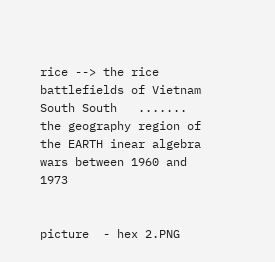rice --> the rice battlefields of Vietnam South South   .......  the geography region of the EARTH inear algebra wars between 1960 and 1973


picture  - hex 2.PNG